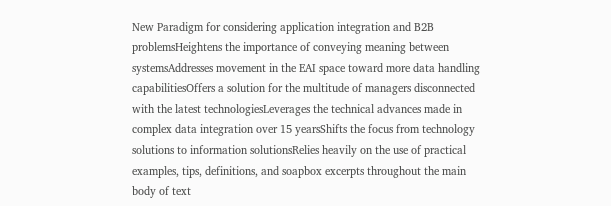New Paradigm for considering application integration and B2B problemsHeightens the importance of conveying meaning between systemsAddresses movement in the EAI space toward more data handling capabilitiesOffers a solution for the multitude of managers disconnected with the latest technologiesLeverages the technical advances made in complex data integration over 15 yearsShifts the focus from technology solutions to information solutionsRelies heavily on the use of practical examples, tips, definitions, and soapbox excerpts throughout the main body of text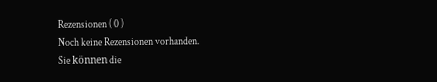Rezensionen ( 0 )
Noch keine Rezensionen vorhanden.
Sie können die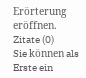Erörterung eröffnen.
Zitate (0)
Sie können als Erste ein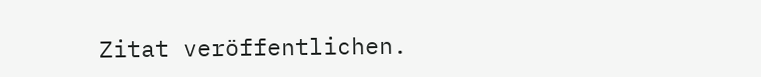Zitat veröffentlichen.